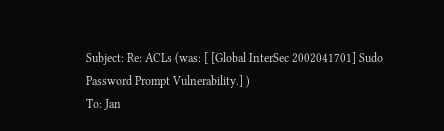Subject: Re: ACLs (was: [ [Global InterSec 2002041701] Sudo Password Prompt Vulnerability.] )
To: Jan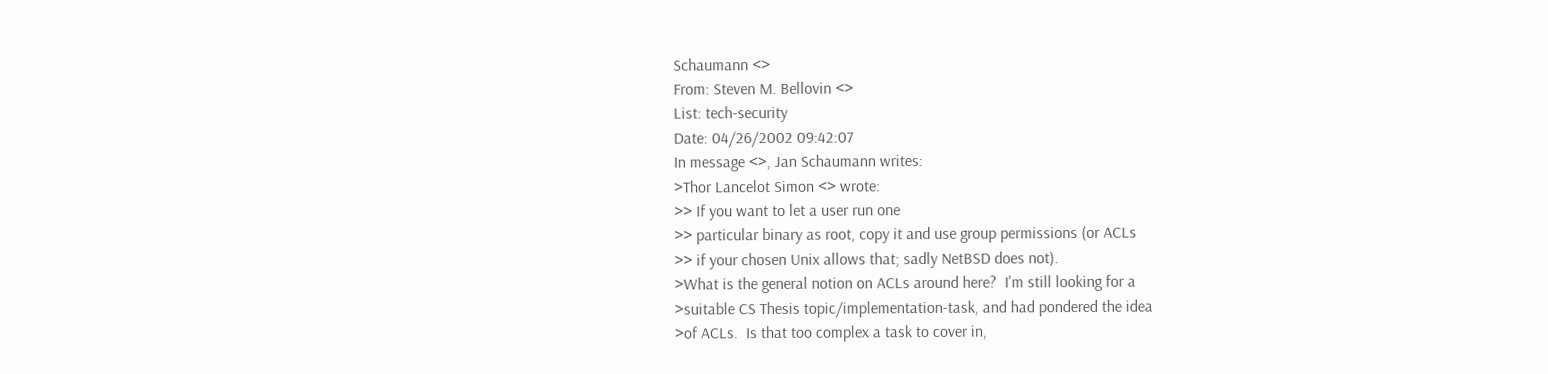Schaumann <>
From: Steven M. Bellovin <>
List: tech-security
Date: 04/26/2002 09:42:07
In message <>, Jan Schaumann writes:
>Thor Lancelot Simon <> wrote:
>> If you want to let a user run one
>> particular binary as root, copy it and use group permissions (or ACLs
>> if your chosen Unix allows that; sadly NetBSD does not).
>What is the general notion on ACLs around here?  I'm still looking for a
>suitable CS Thesis topic/implementation-task, and had pondered the idea
>of ACLs.  Is that too complex a task to cover in,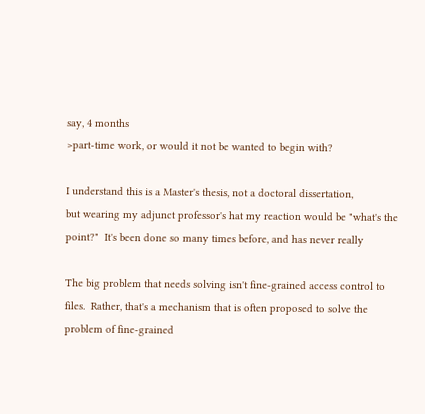say, 4 months
>part-time work, or would it not be wanted to begin with?

I understand this is a Master's thesis, not a doctoral dissertation,
but wearing my adjunct professor's hat my reaction would be "what's the
point?"  It's been done so many times before, and has never really

The big problem that needs solving isn't fine-grained access control to
files.  Rather, that's a mechanism that is often proposed to solve the
problem of fine-grained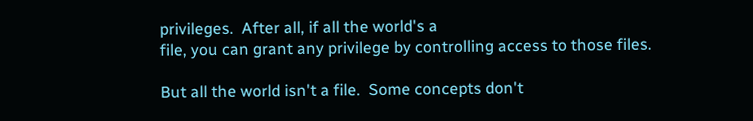privileges.  After all, if all the world's a
file, you can grant any privilege by controlling access to those files.

But all the world isn't a file.  Some concepts don't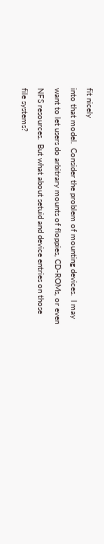fit nicely
into that model.  Consider the problem of mounting devices.  I may
want to let users do arbitrary mounts of floppies, CD-ROMs, or even
NFS resources.  But what about setuid and device entries on those
file systems?